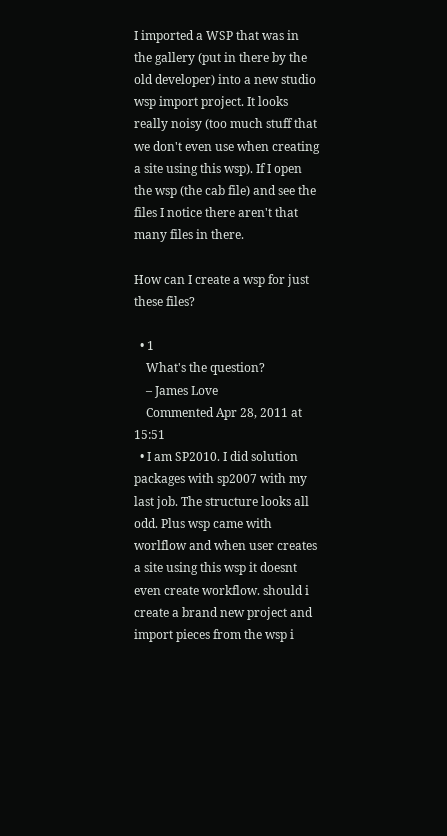I imported a WSP that was in the gallery (put in there by the old developer) into a new studio wsp import project. It looks really noisy (too much stuff that we don't even use when creating a site using this wsp). If I open the wsp (the cab file) and see the files I notice there aren't that many files in there.

How can I create a wsp for just these files?

  • 1
    What's the question?
    – James Love
    Commented Apr 28, 2011 at 15:51
  • I am SP2010. I did solution packages with sp2007 with my last job. The structure looks all odd. Plus wsp came with worlflow and when user creates a site using this wsp it doesnt even create workflow. should i create a brand new project and import pieces from the wsp i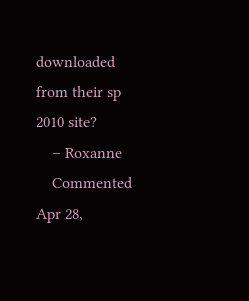downloaded from their sp 2010 site?
    – Roxanne
    Commented Apr 28,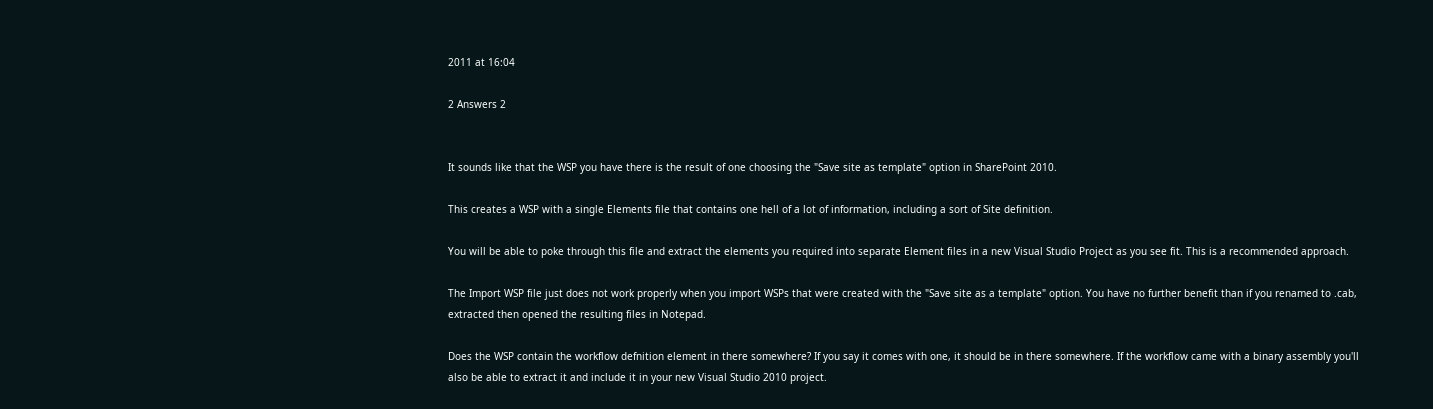2011 at 16:04

2 Answers 2


It sounds like that the WSP you have there is the result of one choosing the "Save site as template" option in SharePoint 2010.

This creates a WSP with a single Elements file that contains one hell of a lot of information, including a sort of Site definition.

You will be able to poke through this file and extract the elements you required into separate Element files in a new Visual Studio Project as you see fit. This is a recommended approach.

The Import WSP file just does not work properly when you import WSPs that were created with the "Save site as a template" option. You have no further benefit than if you renamed to .cab, extracted then opened the resulting files in Notepad.

Does the WSP contain the workflow defnition element in there somewhere? If you say it comes with one, it should be in there somewhere. If the workflow came with a binary assembly you'll also be able to extract it and include it in your new Visual Studio 2010 project.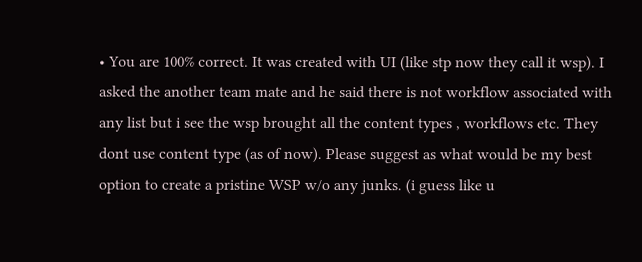• You are 100% correct. It was created with UI (like stp now they call it wsp). I asked the another team mate and he said there is not workflow associated with any list but i see the wsp brought all the content types , workflows etc. They dont use content type (as of now). Please suggest as what would be my best option to create a pristine WSP w/o any junks. (i guess like u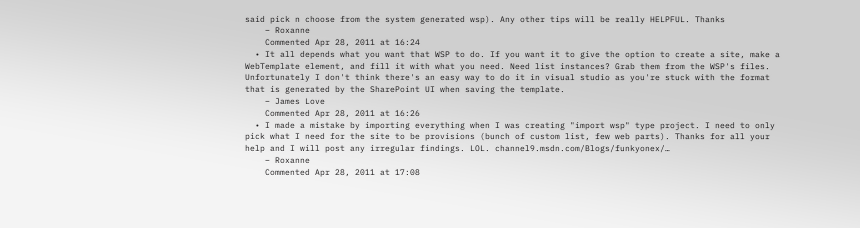said pick n choose from the system generated wsp). Any other tips will be really HELPFUL. Thanks
    – Roxanne
    Commented Apr 28, 2011 at 16:24
  • It all depends what you want that WSP to do. If you want it to give the option to create a site, make a WebTemplate element, and fill it with what you need. Need list instances? Grab them from the WSP's files. Unfortunately I don't think there's an easy way to do it in visual studio as you're stuck with the format that is generated by the SharePoint UI when saving the template.
    – James Love
    Commented Apr 28, 2011 at 16:26
  • I made a mistake by importing everything when I was creating "import wsp" type project. I need to only pick what I need for the site to be provisions (bunch of custom list, few web parts). Thanks for all your help and I will post any irregular findings. LOL. channel9.msdn.com/Blogs/funkyonex/…
    – Roxanne
    Commented Apr 28, 2011 at 17:08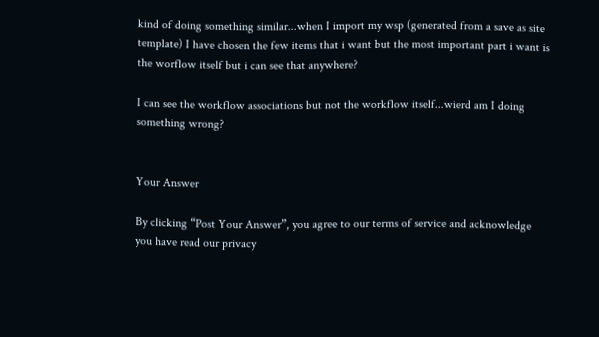kind of doing something similar...when I import my wsp (generated from a save as site template) I have chosen the few items that i want but the most important part i want is the worflow itself but i can see that anywhere?

I can see the workflow associations but not the workflow itself...wierd am I doing something wrong?


Your Answer

By clicking “Post Your Answer”, you agree to our terms of service and acknowledge you have read our privacy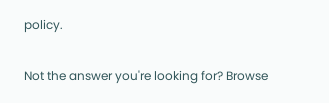policy.

Not the answer you're looking for? Browse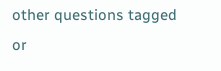other questions tagged or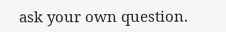ask your own question.